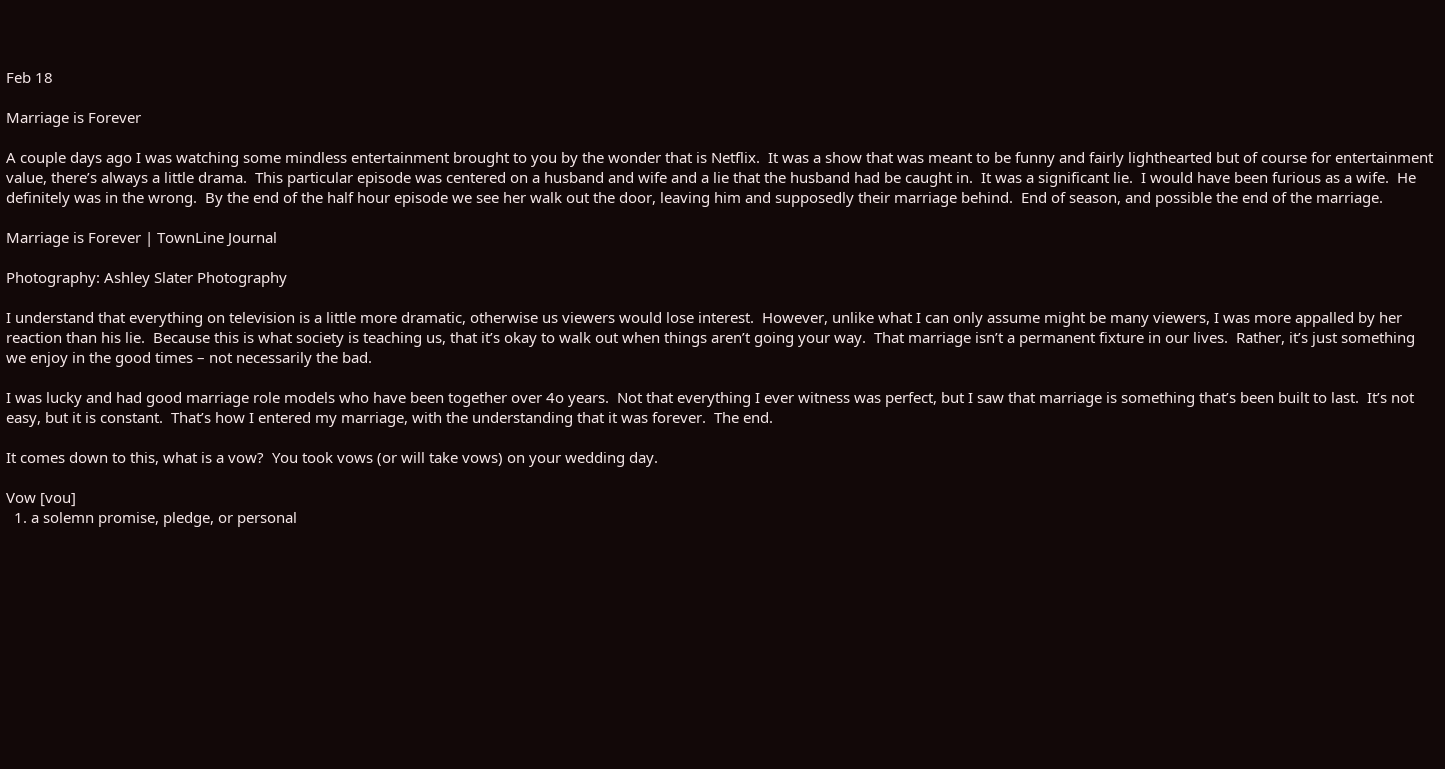Feb 18

Marriage is Forever

A couple days ago I was watching some mindless entertainment brought to you by the wonder that is Netflix.  It was a show that was meant to be funny and fairly lighthearted but of course for entertainment value, there’s always a little drama.  This particular episode was centered on a husband and wife and a lie that the husband had be caught in.  It was a significant lie.  I would have been furious as a wife.  He definitely was in the wrong.  By the end of the half hour episode we see her walk out the door, leaving him and supposedly their marriage behind.  End of season, and possible the end of the marriage.

Marriage is Forever | TownLine Journal

Photography: Ashley Slater Photography

I understand that everything on television is a little more dramatic, otherwise us viewers would lose interest.  However, unlike what I can only assume might be many viewers, I was more appalled by her reaction than his lie.  Because this is what society is teaching us, that it’s okay to walk out when things aren’t going your way.  That marriage isn’t a permanent fixture in our lives.  Rather, it’s just something we enjoy in the good times – not necessarily the bad.

I was lucky and had good marriage role models who have been together over 4o years.  Not that everything I ever witness was perfect, but I saw that marriage is something that’s been built to last.  It’s not easy, but it is constant.  That’s how I entered my marriage, with the understanding that it was forever.  The end.

It comes down to this, what is a vow?  You took vows (or will take vows) on your wedding day.

Vow [vou]
  1. a solemn promise, pledge, or personal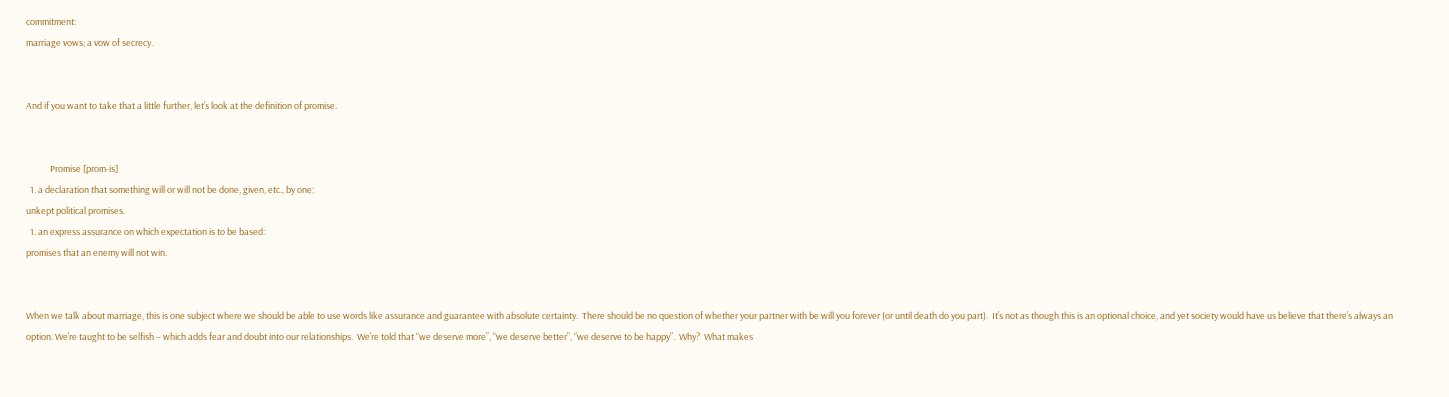commitment:
marriage vows; a vow of secrecy.


And if you want to take that a little further, let’s look at the definition of promise.


            Promise [prom-is]
  1. a declaration that something will or will not be done, given, etc., by one:
unkept political promises.
  1. an express assurance on which expectation is to be based:
promises that an enemy will not win.


When we talk about marriage, this is one subject where we should be able to use words like assurance and guarantee with absolute certainty.  There should be no question of whether your partner with be will you forever (or until death do you part).  It’s not as though this is an optional choice, and yet society would have us believe that there’s always an option. We’re taught to be selfish – which adds fear and doubt into our relationships.  We’re told that “we deserve more”, “we deserve better”, “we deserve to be happy”.  Why?  What makes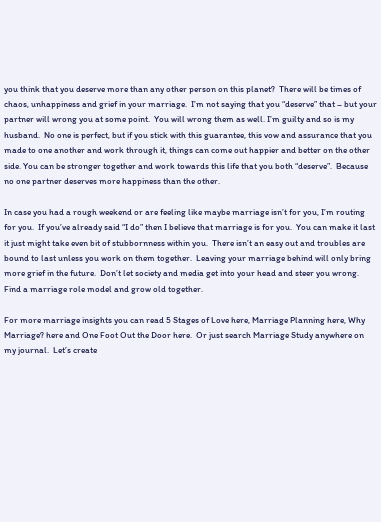you think that you deserve more than any other person on this planet?  There will be times of chaos, unhappiness and grief in your marriage.  I’m not saying that you “deserve” that – but your partner will wrong you at some point.  You will wrong them as well. I’m guilty and so is my husband.  No one is perfect, but if you stick with this guarantee, this vow and assurance that you made to one another and work through it, things can come out happier and better on the other side. You can be stronger together and work towards this life that you both “deserve”.  Because no one partner deserves more happiness than the other.

In case you had a rough weekend or are feeling like maybe marriage isn’t for you, I’m routing for you.  If you’ve already said “I do” then I believe that marriage is for you.  You can make it last it just might take even bit of stubbornness within you.  There isn’t an easy out and troubles are bound to last unless you work on them together.  Leaving your marriage behind will only bring more grief in the future.  Don’t let society and media get into your head and steer you wrong.  Find a marriage role model and grow old together.

For more marriage insights you can read 5 Stages of Love here, Marriage Planning here, Why Marriage? here and One Foot Out the Door here.  Or just search Marriage Study anywhere on my journal.  Let’s create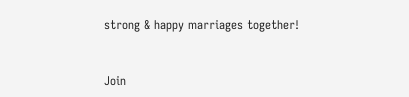strong & happy marriages together!



Join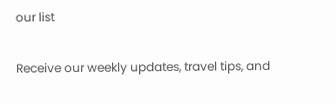our list

Receive our weekly updates, travel tips, and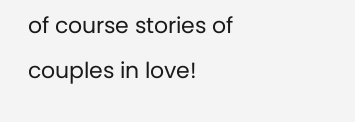of course stories of couples in love!